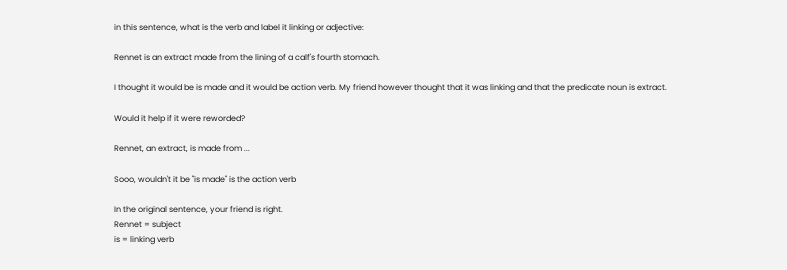in this sentence, what is the verb and label it linking or adjective:

Rennet is an extract made from the lining of a calf's fourth stomach.

I thought it would be is made and it would be action verb. My friend however thought that it was linking and that the predicate noun is extract.

Would it help if it were reworded?

Rennet, an extract, is made from ...

Sooo, wouldn't it be "is made" is the action verb

In the original sentence, your friend is right.
Rennet = subject
is = linking verb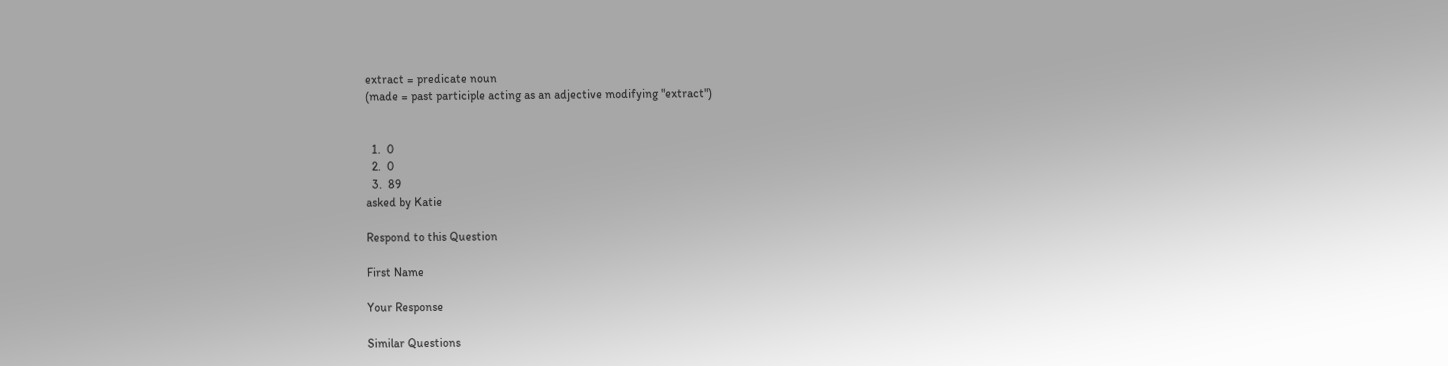extract = predicate noun
(made = past participle acting as an adjective modifying "extract")


  1.  0
  2.  0
  3.  89
asked by Katie

Respond to this Question

First Name

Your Response

Similar Questions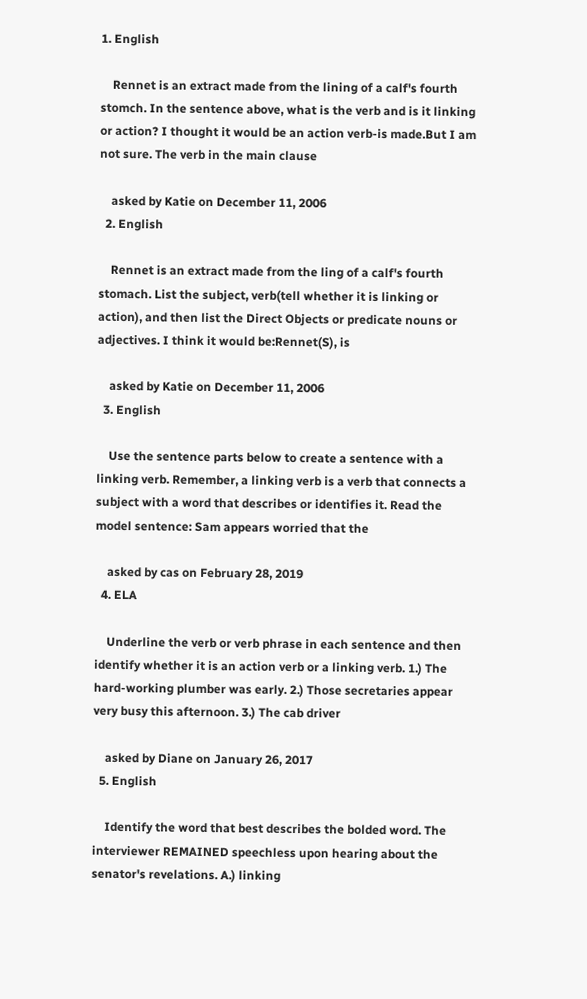1. English

    Rennet is an extract made from the lining of a calf's fourth stomch. In the sentence above, what is the verb and is it linking or action? I thought it would be an action verb-is made.But I am not sure. The verb in the main clause

    asked by Katie on December 11, 2006
  2. English

    Rennet is an extract made from the ling of a calf's fourth stomach. List the subject, verb(tell whether it is linking or action), and then list the Direct Objects or predicate nouns or adjectives. I think it would be:Rennet(S), is

    asked by Katie on December 11, 2006
  3. English

    Use the sentence parts below to create a sentence with a linking verb. Remember, a linking verb is a verb that connects a subject with a word that describes or identifies it. Read the model sentence: Sam appears worried that the

    asked by cas on February 28, 2019
  4. ELA

    Underline the verb or verb phrase in each sentence and then identify whether it is an action verb or a linking verb. 1.) The hard-working plumber was early. 2.) Those secretaries appear very busy this afternoon. 3.) The cab driver

    asked by Diane on January 26, 2017
  5. English

    Identify the word that best describes the bolded word. The interviewer REMAINED speechless upon hearing about the senator's revelations. A.) linking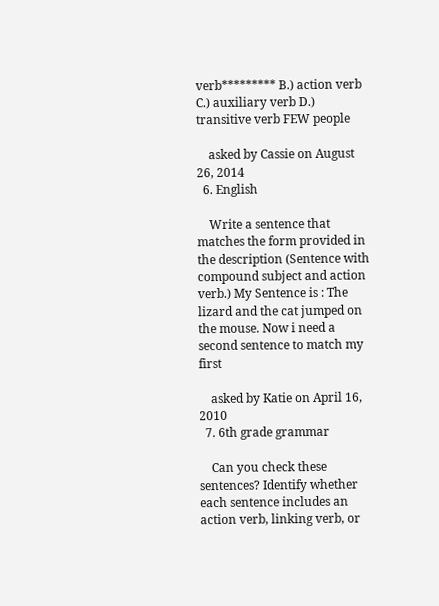verb********* B.) action verb C.) auxiliary verb D.) transitive verb FEW people

    asked by Cassie on August 26, 2014
  6. English

    Write a sentence that matches the form provided in the description (Sentence with compound subject and action verb.) My Sentence is : The lizard and the cat jumped on the mouse. Now i need a second sentence to match my first

    asked by Katie on April 16, 2010
  7. 6th grade grammar

    Can you check these sentences? Identify whether each sentence includes an action verb, linking verb, or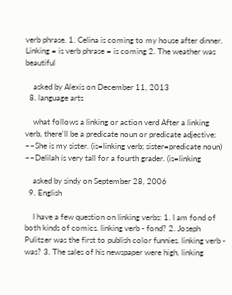verb phrase. 1. Celina is coming to my house after dinner. Linking = is verb phrase = is coming 2. The weather was beautiful

    asked by Alexis on December 11, 2013
  8. language arts

    what follows a linking or action verd After a linking verb, there'll be a predicate noun or predicate adjective: ~~She is my sister. (is=linking verb; sister=predicate noun) ~~Delilah is very tall for a fourth grader. (is=linking

    asked by sindy on September 28, 2006
  9. English

    I have a few question on linking verbs: 1. I am fond of both kinds of comics. linking verb - fond? 2. Joseph Pulitzer was the first to publish color funnies. linking verb - was? 3. The sales of his newspaper were high. linking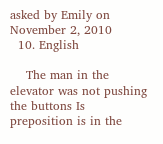asked by Emily on November 2, 2010
  10. English

    The man in the elevator was not pushing the buttons Is preposition is in the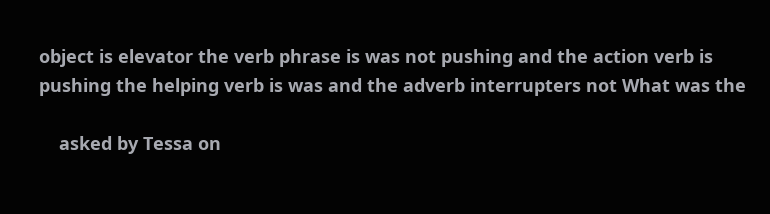object is elevator the verb phrase is was not pushing and the action verb is pushing the helping verb is was and the adverb interrupters not What was the

    asked by Tessa on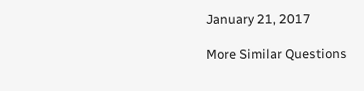January 21, 2017

More Similar Questions